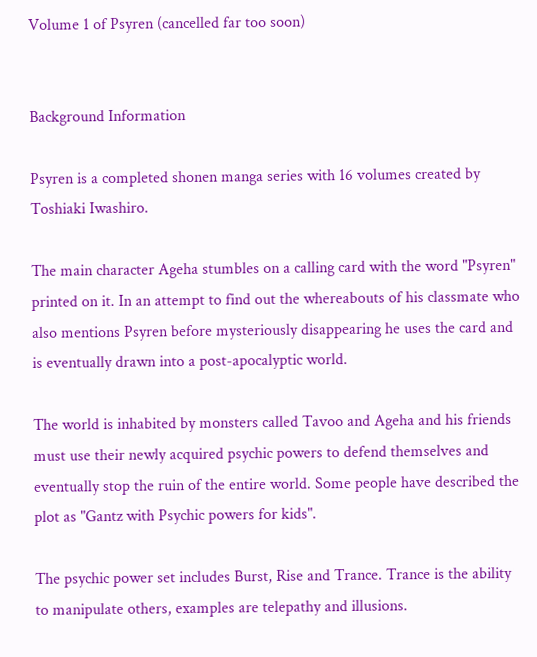Volume 1 of Psyren (cancelled far too soon)


Background Information

Psyren is a completed shonen manga series with 16 volumes created by Toshiaki Iwashiro.

The main character Ageha stumbles on a calling card with the word "Psyren" printed on it. In an attempt to find out the whereabouts of his classmate who also mentions Psyren before mysteriously disappearing he uses the card and is eventually drawn into a post-apocalyptic world.

The world is inhabited by monsters called Tavoo and Ageha and his friends must use their newly acquired psychic powers to defend themselves and eventually stop the ruin of the entire world. Some people have described the plot as "Gantz with Psychic powers for kids".

The psychic power set includes Burst, Rise and Trance. Trance is the ability to manipulate others, examples are telepathy and illusions.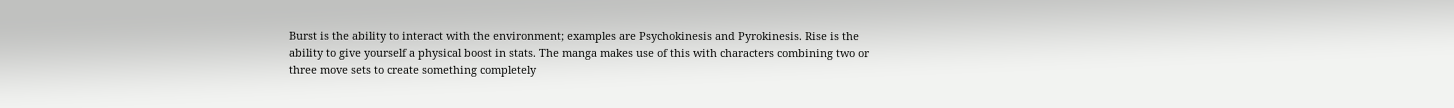Burst is the ability to interact with the environment; examples are Psychokinesis and Pyrokinesis. Rise is the ability to give yourself a physical boost in stats. The manga makes use of this with characters combining two or three move sets to create something completely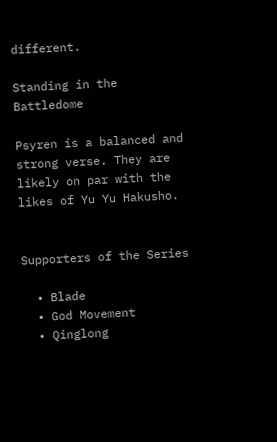different.

Standing in the Battledome

Psyren is a balanced and strong verse. They are likely on par with the likes of Yu Yu Hakusho.


Supporters of the Series

  • Blade
  • God Movement
  • Qinglong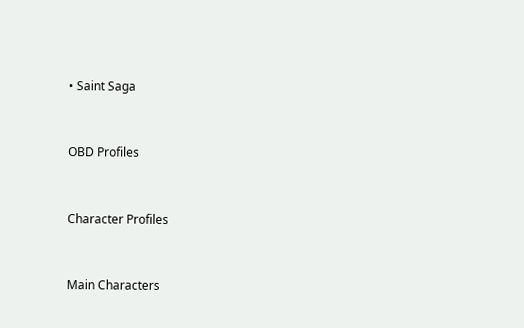• Saint Saga


OBD Profiles


Character Profiles


Main Characters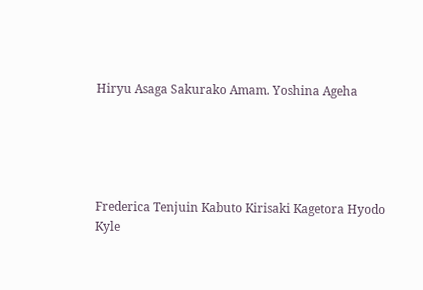Hiryu Asaga Sakurako Amam. Yoshina Ageha





Frederica Tenjuin Kabuto Kirisaki Kagetora Hyodo Kyle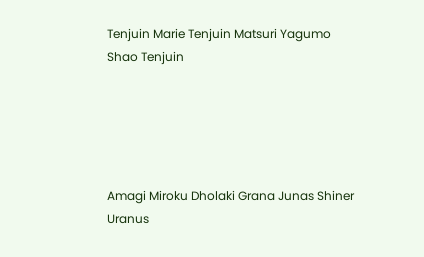Tenjuin Marie Tenjuin Matsuri Yagumo
Shao Tenjuin





Amagi Miroku Dholaki Grana Junas Shiner Uranus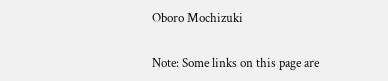Oboro Mochizuki

Note: Some links on this page are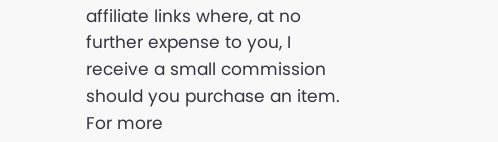affiliate links where, at no further expense to you, I receive a small commission should you purchase an item. For more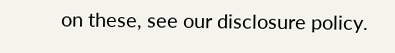on these, see our disclosure policy.